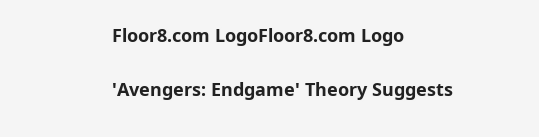Floor8.com LogoFloor8.com Logo

'Avengers: Endgame' Theory Suggests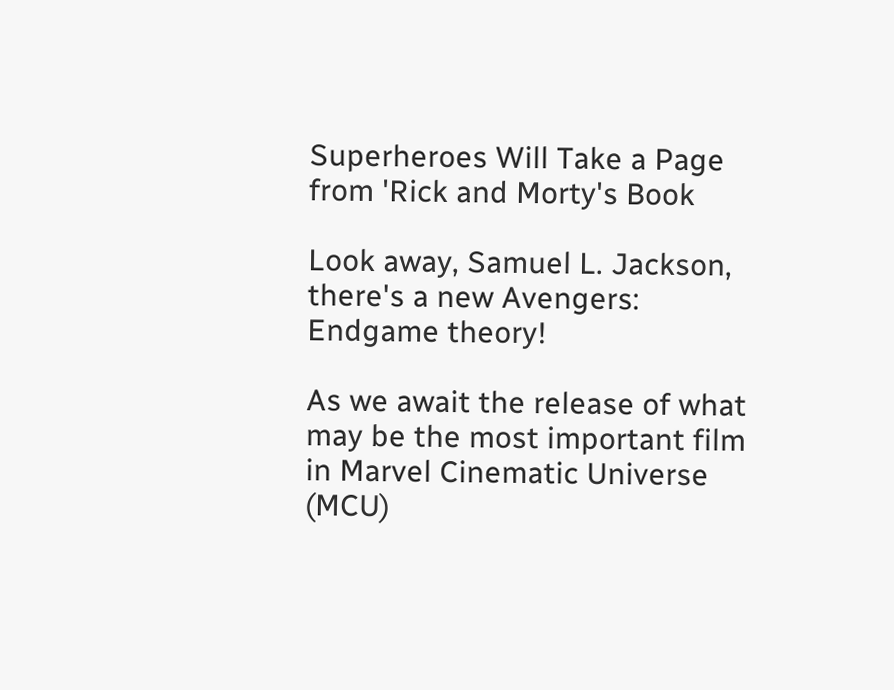Superheroes Will Take a Page from 'Rick and Morty's Book

Look away, Samuel L. Jackson, there's a new Avengers: Endgame theory!

As we await the release of what may be the most important film in Marvel Cinematic Universe (MCU)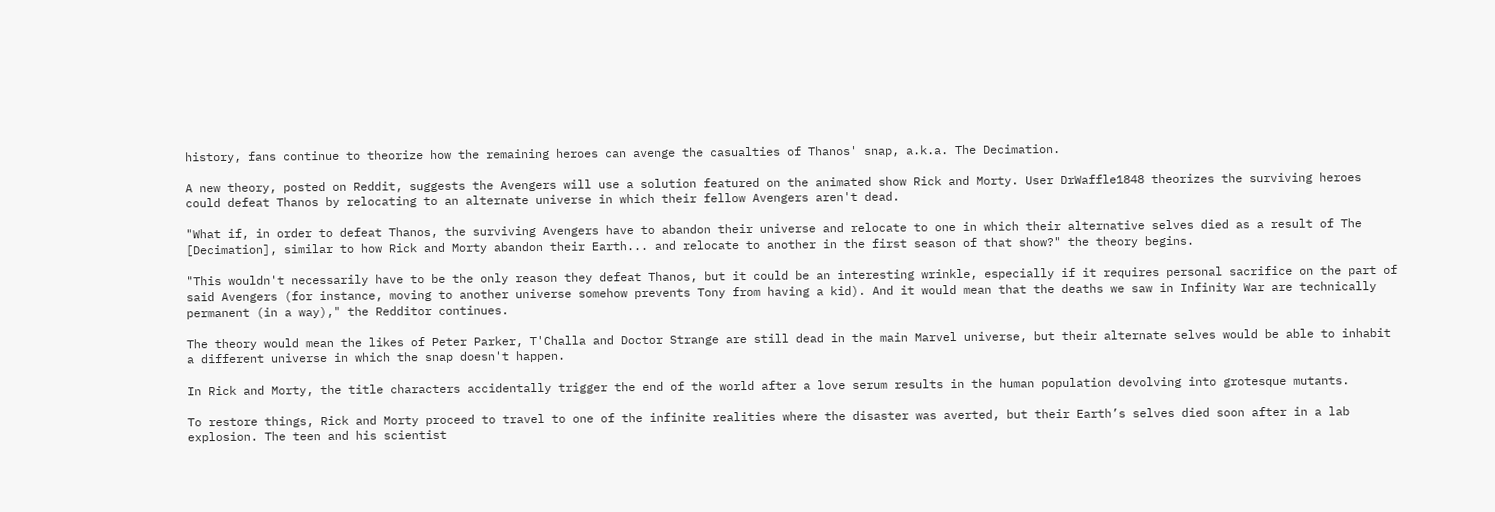history, fans continue to theorize how the remaining heroes can avenge the casualties of Thanos' snap, a.k.a. The Decimation.

A new theory, posted on Reddit, suggests the Avengers will use a solution featured on the animated show Rick and Morty. User DrWaffle1848 theorizes the surviving heroes could defeat Thanos by relocating to an alternate universe in which their fellow Avengers aren't dead.

"What if, in order to defeat Thanos, the surviving Avengers have to abandon their universe and relocate to one in which their alternative selves died as a result of The [Decimation], similar to how Rick and Morty abandon their Earth... and relocate to another in the first season of that show?" the theory begins.

"This wouldn't necessarily have to be the only reason they defeat Thanos, but it could be an interesting wrinkle, especially if it requires personal sacrifice on the part of said Avengers (for instance, moving to another universe somehow prevents Tony from having a kid). And it would mean that the deaths we saw in Infinity War are technically permanent (in a way)," the Redditor continues.

The theory would mean the likes of Peter Parker, T'Challa and Doctor Strange are still dead in the main Marvel universe, but their alternate selves would be able to inhabit a different universe in which the snap doesn't happen.

In Rick and Morty, the title characters accidentally trigger the end of the world after a love serum results in the human population devolving into grotesque mutants.

To restore things, Rick and Morty proceed to travel to one of the infinite realities where the disaster was averted, but their Earth’s selves died soon after in a lab explosion. The teen and his scientist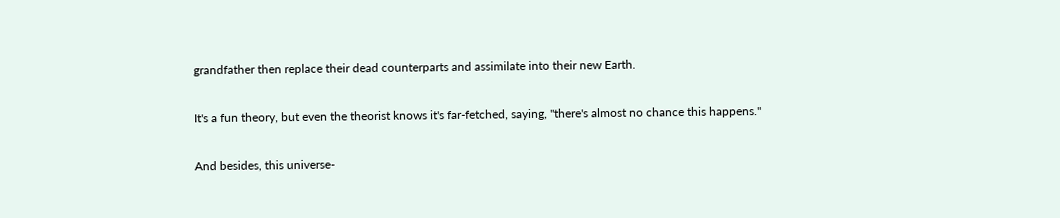grandfather then replace their dead counterparts and assimilate into their new Earth.

It's a fun theory, but even the theorist knows it's far-fetched, saying, "there's almost no chance this happens."

And besides, this universe-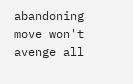abandoning move won't avenge all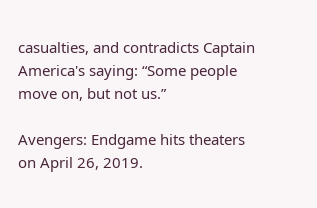casualties, and contradicts Captain America's saying: “Some people move on, but not us.”

Avengers: Endgame hits theaters on April 26, 2019.